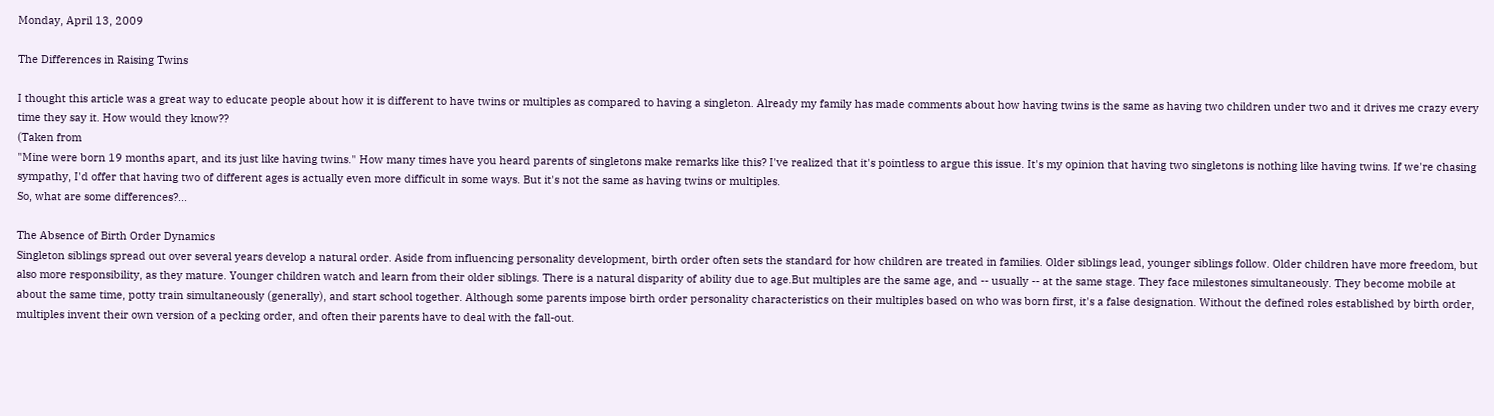Monday, April 13, 2009

The Differences in Raising Twins

I thought this article was a great way to educate people about how it is different to have twins or multiples as compared to having a singleton. Already my family has made comments about how having twins is the same as having two children under two and it drives me crazy every time they say it. How would they know??
(Taken from
"Mine were born 19 months apart, and its just like having twins." How many times have you heard parents of singletons make remarks like this? I've realized that it's pointless to argue this issue. It's my opinion that having two singletons is nothing like having twins. If we're chasing sympathy, I'd offer that having two of different ages is actually even more difficult in some ways. But it's not the same as having twins or multiples.
So, what are some differences?...

The Absence of Birth Order Dynamics
Singleton siblings spread out over several years develop a natural order. Aside from influencing personality development, birth order often sets the standard for how children are treated in families. Older siblings lead, younger siblings follow. Older children have more freedom, but also more responsibility, as they mature. Younger children watch and learn from their older siblings. There is a natural disparity of ability due to age.But multiples are the same age, and -- usually -- at the same stage. They face milestones simultaneously. They become mobile at about the same time, potty train simultaneously (generally), and start school together. Although some parents impose birth order personality characteristics on their multiples based on who was born first, it's a false designation. Without the defined roles established by birth order, multiples invent their own version of a pecking order, and often their parents have to deal with the fall-out.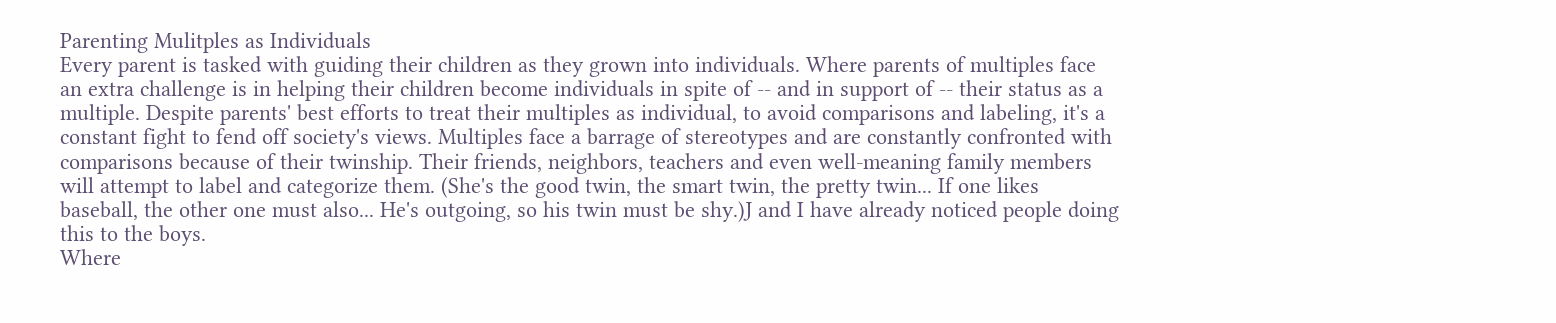Parenting Mulitples as Individuals
Every parent is tasked with guiding their children as they grown into individuals. Where parents of multiples face an extra challenge is in helping their children become individuals in spite of -- and in support of -- their status as a multiple. Despite parents' best efforts to treat their multiples as individual, to avoid comparisons and labeling, it's a constant fight to fend off society's views. Multiples face a barrage of stereotypes and are constantly confronted with comparisons because of their twinship. Their friends, neighbors, teachers and even well-meaning family members will attempt to label and categorize them. (She's the good twin, the smart twin, the pretty twin... If one likes baseball, the other one must also... He's outgoing, so his twin must be shy.)J and I have already noticed people doing this to the boys.
Where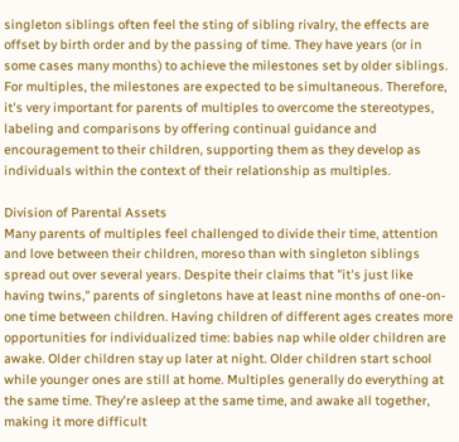singleton siblings often feel the sting of sibling rivalry, the effects are offset by birth order and by the passing of time. They have years (or in some cases many months) to achieve the milestones set by older siblings. For multiples, the milestones are expected to be simultaneous. Therefore, it's very important for parents of multiples to overcome the stereotypes, labeling and comparisons by offering continual guidance and encouragement to their children, supporting them as they develop as individuals within the context of their relationship as multiples.

Division of Parental Assets
Many parents of multiples feel challenged to divide their time, attention and love between their children, moreso than with singleton siblings spread out over several years. Despite their claims that "it's just like having twins," parents of singletons have at least nine months of one-on-one time between children. Having children of different ages creates more opportunities for individualized time: babies nap while older children are awake. Older children stay up later at night. Older children start school while younger ones are still at home. Multiples generally do everything at the same time. They're asleep at the same time, and awake all together, making it more difficult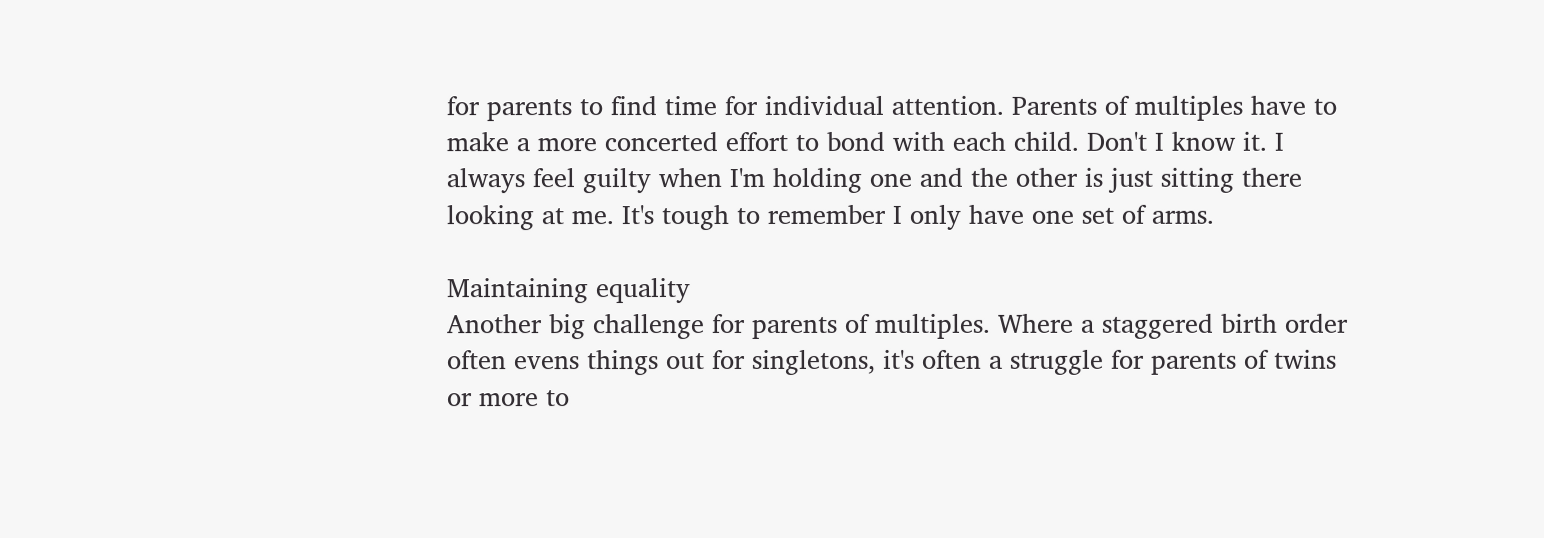for parents to find time for individual attention. Parents of multiples have to make a more concerted effort to bond with each child. Don't I know it. I always feel guilty when I'm holding one and the other is just sitting there looking at me. It's tough to remember I only have one set of arms.

Maintaining equality
Another big challenge for parents of multiples. Where a staggered birth order often evens things out for singletons, it's often a struggle for parents of twins or more to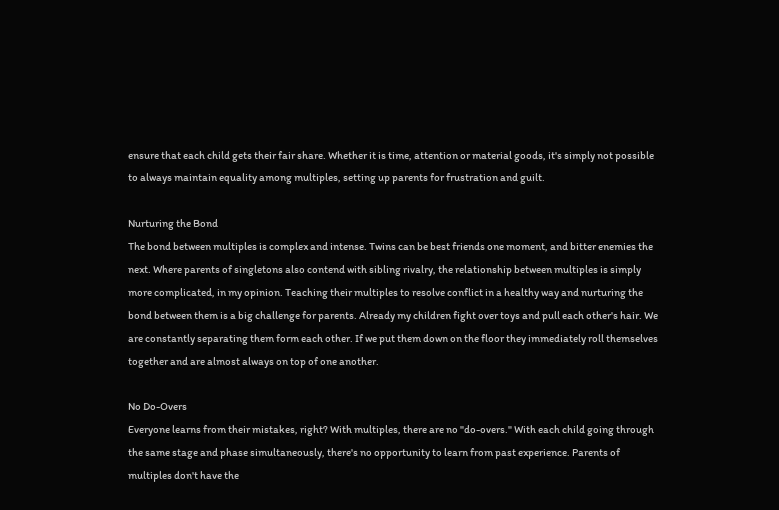ensure that each child gets their fair share. Whether it is time, attention or material goods, it's simply not possible to always maintain equality among multiples, setting up parents for frustration and guilt.

Nurturing the Bond
The bond between multiples is complex and intense. Twins can be best friends one moment, and bitter enemies the next. Where parents of singletons also contend with sibling rivalry, the relationship between multiples is simply more complicated, in my opinion. Teaching their multiples to resolve conflict in a healthy way and nurturing the bond between them is a big challenge for parents. Already my children fight over toys and pull each other's hair. We are constantly separating them form each other. If we put them down on the floor they immediately roll themselves together and are almost always on top of one another.

No Do-Overs
Everyone learns from their mistakes, right? With multiples, there are no "do-overs." With each child going through the same stage and phase simultaneously, there's no opportunity to learn from past experience. Parents of multiples don't have the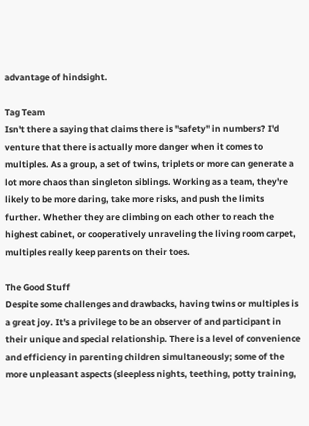advantage of hindsight.

Tag Team
Isn't there a saying that claims there is "safety" in numbers? I'd venture that there is actually more danger when it comes to multiples. As a group, a set of twins, triplets or more can generate a lot more chaos than singleton siblings. Working as a team, they're likely to be more daring, take more risks, and push the limits further. Whether they are climbing on each other to reach the highest cabinet, or cooperatively unraveling the living room carpet, multiples really keep parents on their toes.

The Good Stuff
Despite some challenges and drawbacks, having twins or multiples is a great joy. It's a privilege to be an observer of and participant in their unique and special relationship. There is a level of convenience and efficiency in parenting children simultaneously; some of the more unpleasant aspects (sleepless nights, teething, potty training,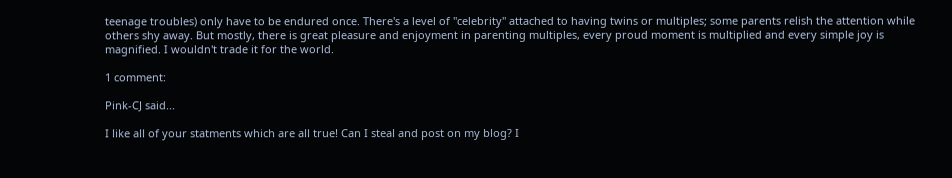teenage troubles) only have to be endured once. There's a level of "celebrity" attached to having twins or multiples; some parents relish the attention while others shy away. But mostly, there is great pleasure and enjoyment in parenting multiples, every proud moment is multiplied and every simple joy is magnified. I wouldn't trade it for the world.

1 comment:

Pink-CJ said...

I like all of your statments which are all true! Can I steal and post on my blog? I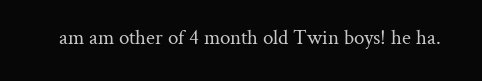am am other of 4 month old Twin boys! he ha.